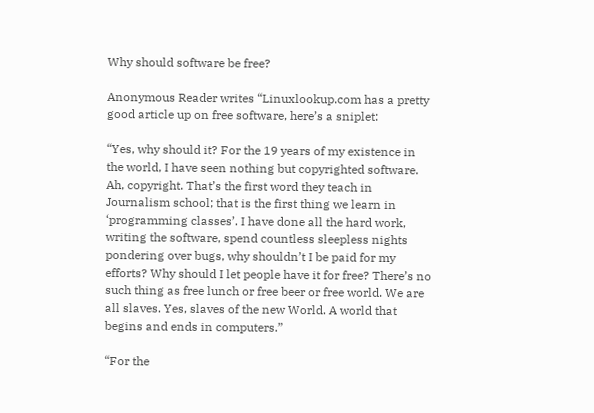Why should software be free?

Anonymous Reader writes “Linuxlookup.com has a pretty good article up on free software, here’s a sniplet:

“Yes, why should it? For the 19 years of my existence in the world, I have seen nothing but copyrighted software. Ah, copyright. That’s the first word they teach in Journalism school; that is the first thing we learn in ‘programming classes’. I have done all the hard work, writing the software, spend countless sleepless nights pondering over bugs, why shouldn’t I be paid for my efforts? Why should I let people have it for free? There’s no such thing as free lunch or free beer or free world. We are all slaves. Yes, slaves of the new World. A world that begins and ends in computers.”

“For the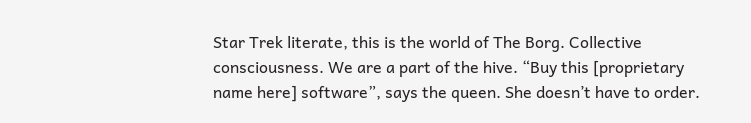Star Trek literate, this is the world of The Borg. Collective consciousness. We are a part of the hive. “Buy this [proprietary name here] software”, says the queen. She doesn’t have to order.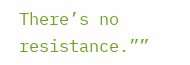There’s no resistance.””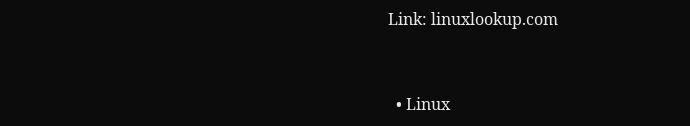Link: linuxlookup.com


  • Linux